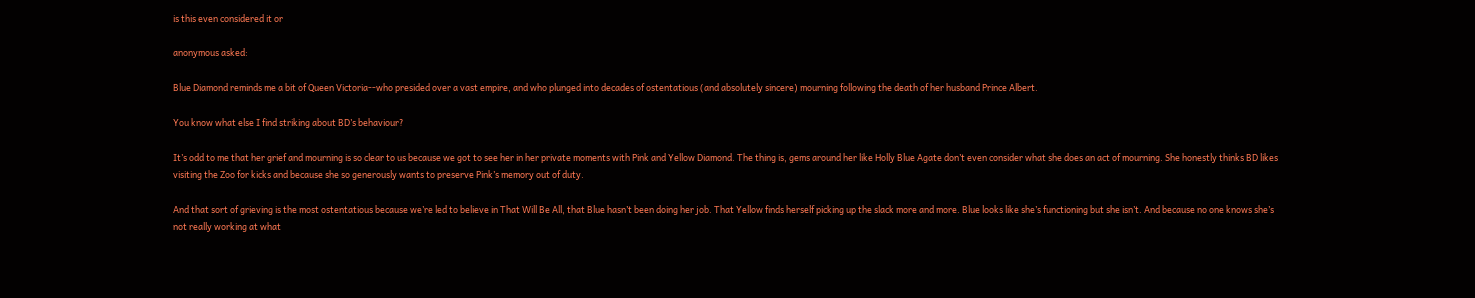is this even considered it or

anonymous asked:

Blue Diamond reminds me a bit of Queen Victoria--who presided over a vast empire, and who plunged into decades of ostentatious (and absolutely sincere) mourning following the death of her husband Prince Albert.

You know what else I find striking about BD’s behaviour?

It’s odd to me that her grief and mourning is so clear to us because we got to see her in her private moments with Pink and Yellow Diamond. The thing is, gems around her like Holly Blue Agate don’t even consider what she does an act of mourning. She honestly thinks BD likes visiting the Zoo for kicks and because she so generously wants to preserve Pink’s memory out of duty.

And that sort of grieving is the most ostentatious because we’re led to believe in That Will Be All, that Blue hasn’t been doing her job. That Yellow finds herself picking up the slack more and more. Blue looks like she’s functioning but she isn’t. And because no one knows she’s not really working at what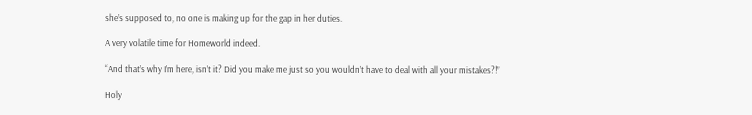she’s supposed to, no one is making up for the gap in her duties.

A very volatile time for Homeworld indeed.

“And that’s why I’m here, isn’t it? Did you make me just so you wouldn’t have to deal with all your mistakes?!”

Holy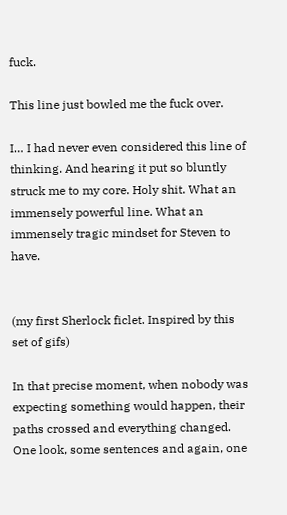fuck.

This line just bowled me the fuck over.

I… I had never even considered this line of thinking. And hearing it put so bluntly struck me to my core. Holy shit. What an immensely powerful line. What an immensely tragic mindset for Steven to have.


(my first Sherlock ficlet. Inspired by this set of gifs)

In that precise moment, when nobody was expecting something would happen, their paths crossed and everything changed. One look, some sentences and again, one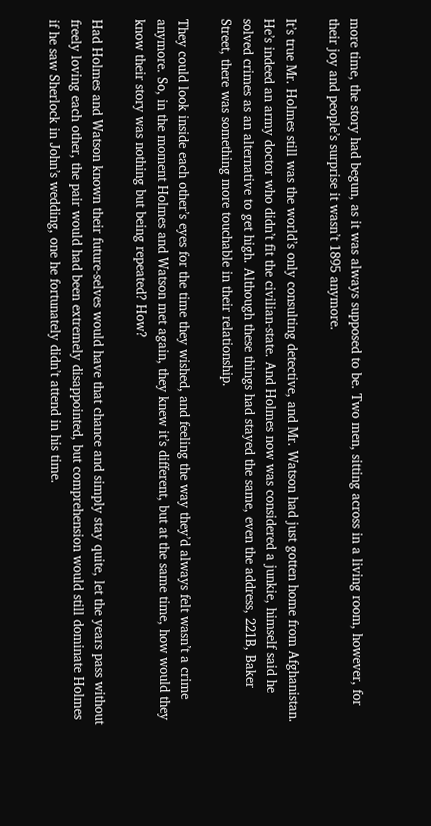more time, the story had begun, as it was always supposed to be. Two men, sitting across in a living room, however, for their joy and people’s surprise it wasn’t 1895 anymore.

It’s true Mr. Holmes still was the world’s only consulting detective, and Mr. Watson had just gotten home from Afghanistan. He’s indeed an army doctor who didn’t fit the civilian-state. And Holmes now was considered a junkie, himself said he solved crimes as an alternative to get high. Although these things had stayed the same, even the address, 221B, Baker Street, there was something more touchable in their relationship.

They could look inside each other’s eyes for the time they wished, and feeling the way they’d always felt wasn’t a crime anymore. So, in the moment Holmes and Watson met again, they knew it’s different, but at the same time, how would they know their story was nothing but being repeated? How?

Had Holmes and Watson known their future-selves would have that chance and simply stay quite, let the years pass without freely loving each other, the pair would had been extremely disappointed, but comprehension would still dominate Holmes if he saw Sherlock in John’s wedding, one he fortunately didn’t attend in his time.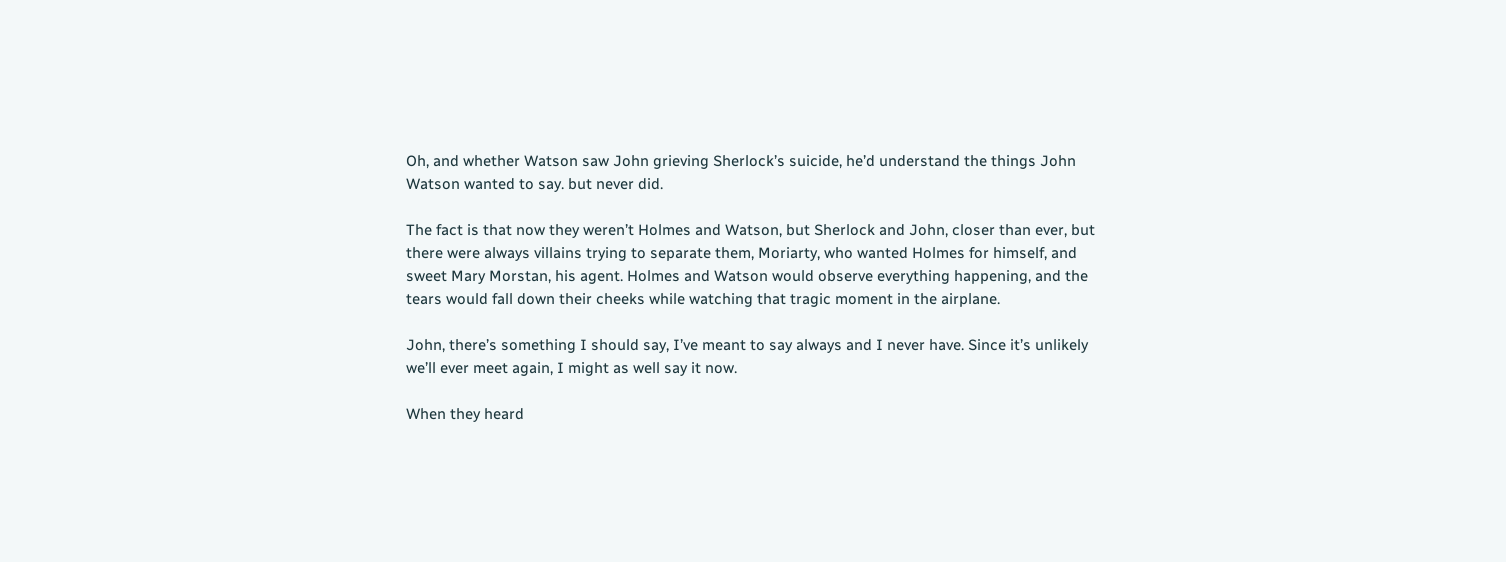Oh, and whether Watson saw John grieving Sherlock’s suicide, he’d understand the things John Watson wanted to say. but never did.

The fact is that now they weren’t Holmes and Watson, but Sherlock and John, closer than ever, but there were always villains trying to separate them, Moriarty, who wanted Holmes for himself, and sweet Mary Morstan, his agent. Holmes and Watson would observe everything happening, and the tears would fall down their cheeks while watching that tragic moment in the airplane.

John, there’s something I should say, I’ve meant to say always and I never have. Since it’s unlikely we’ll ever meet again, I might as well say it now.

When they heard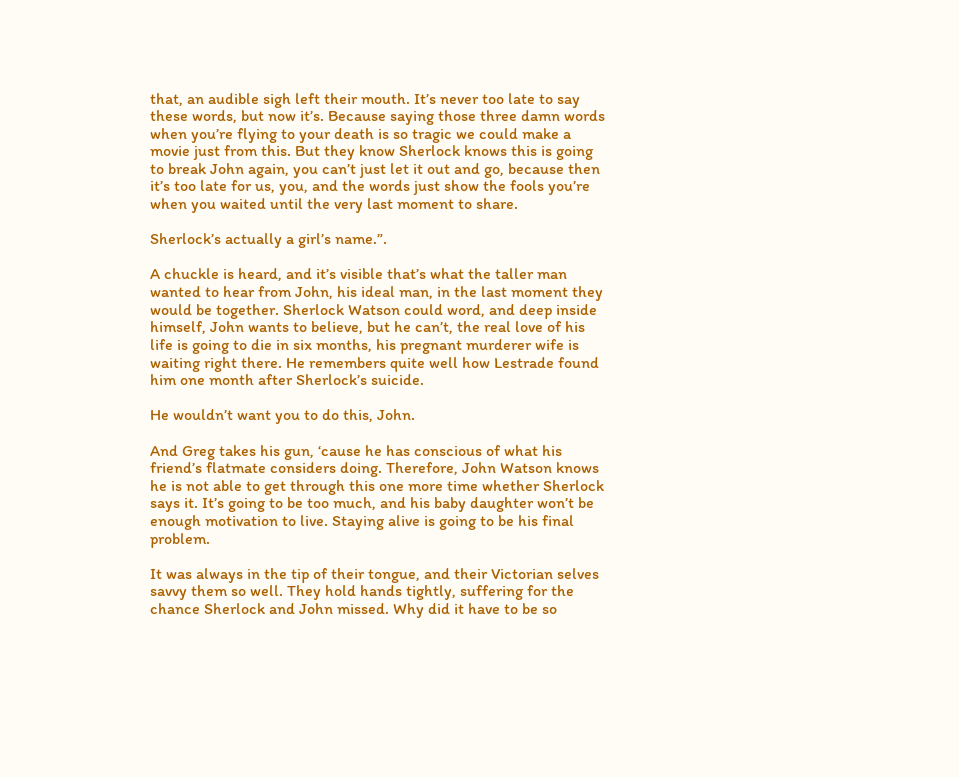that, an audible sigh left their mouth. It’s never too late to say these words, but now it’s. Because saying those three damn words when you’re flying to your death is so tragic we could make a movie just from this. But they know Sherlock knows this is going to break John again, you can’t just let it out and go, because then it’s too late for us, you, and the words just show the fools you’re when you waited until the very last moment to share.

Sherlock’s actually a girl’s name.”.

A chuckle is heard, and it’s visible that’s what the taller man wanted to hear from John, his ideal man, in the last moment they would be together. Sherlock Watson could word, and deep inside himself, John wants to believe, but he can’t, the real love of his life is going to die in six months, his pregnant murderer wife is waiting right there. He remembers quite well how Lestrade found him one month after Sherlock’s suicide.

He wouldn’t want you to do this, John.

And Greg takes his gun, ‘cause he has conscious of what his friend’s flatmate considers doing. Therefore, John Watson knows he is not able to get through this one more time whether Sherlock says it. It’s going to be too much, and his baby daughter won’t be enough motivation to live. Staying alive is going to be his final problem.

It was always in the tip of their tongue, and their Victorian selves savvy them so well. They hold hands tightly, suffering for the chance Sherlock and John missed. Why did it have to be so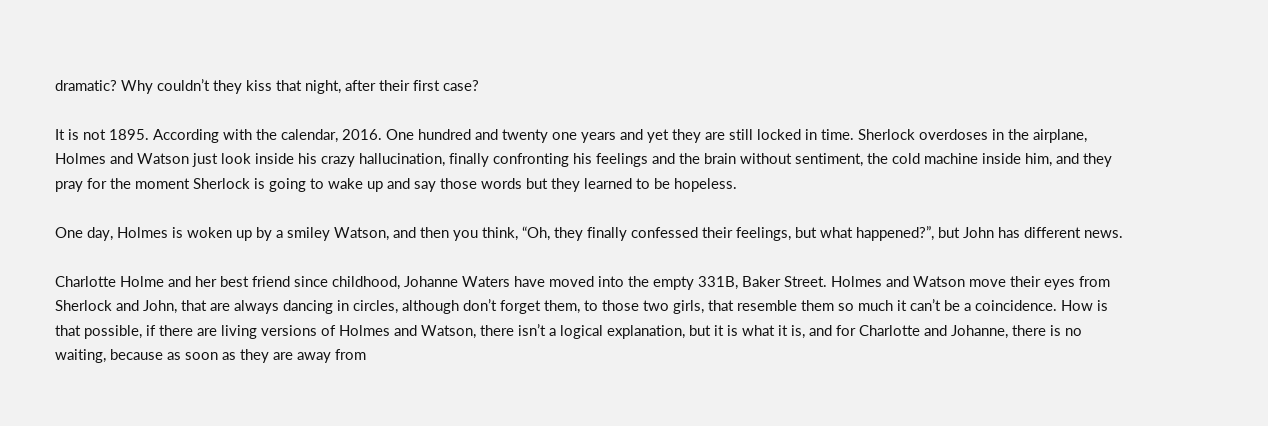dramatic? Why couldn’t they kiss that night, after their first case?

It is not 1895. According with the calendar, 2016. One hundred and twenty one years and yet they are still locked in time. Sherlock overdoses in the airplane, Holmes and Watson just look inside his crazy hallucination, finally confronting his feelings and the brain without sentiment, the cold machine inside him, and they pray for the moment Sherlock is going to wake up and say those words but they learned to be hopeless.

One day, Holmes is woken up by a smiley Watson, and then you think, “Oh, they finally confessed their feelings, but what happened?”, but John has different news.

Charlotte Holme and her best friend since childhood, Johanne Waters have moved into the empty 331B, Baker Street. Holmes and Watson move their eyes from Sherlock and John, that are always dancing in circles, although don’t forget them, to those two girls, that resemble them so much it can’t be a coincidence. How is that possible, if there are living versions of Holmes and Watson, there isn’t a logical explanation, but it is what it is, and for Charlotte and Johanne, there is no waiting, because as soon as they are away from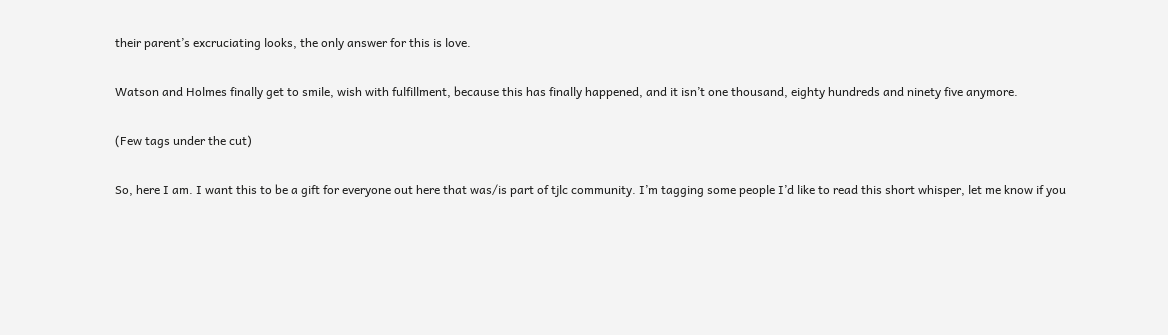their parent’s excruciating looks, the only answer for this is love.

Watson and Holmes finally get to smile, wish with fulfillment, because this has finally happened, and it isn’t one thousand, eighty hundreds and ninety five anymore.

(Few tags under the cut)

So, here I am. I want this to be a gift for everyone out here that was/is part of tjlc community. I’m tagging some people I’d like to read this short whisper, let me know if you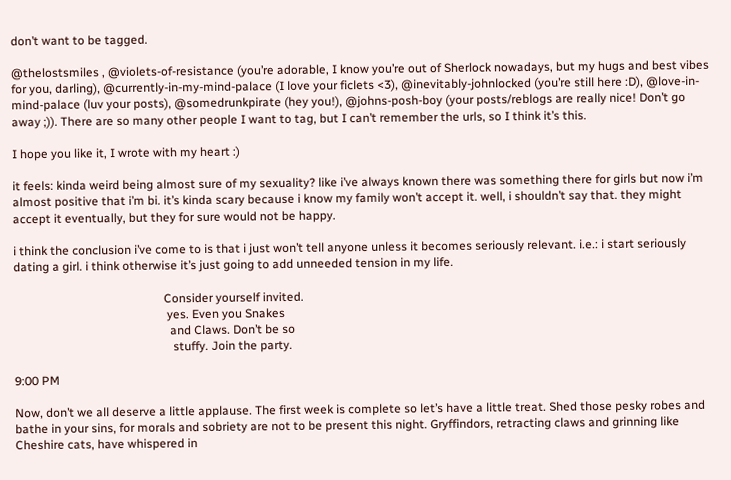don’t want to be tagged.

@thelostsmiles , @violets-of-resistance (you’re adorable, I know you’re out of Sherlock nowadays, but my hugs and best vibes for you, darling), @currently-in-my-mind-palace (I love your ficlets <3), @inevitably-johnlocked (you’re still here :D), @love-in-mind-palace (luv your posts), @somedrunkpirate (hey you!), @johns-posh-boy (your posts/reblogs are really nice! Don’t go away ;)). There are so many other people I want to tag, but I can’t remember the urls, so I think it’s this.

I hope you like it, I wrote with my heart :)

it feels: kinda weird being almost sure of my sexuality? like i’ve always known there was something there for girls but now i’m almost positive that i’m bi. it’s kinda scary because i know my family won’t accept it. well, i shouldn’t say that. they might accept it eventually, but they for sure would not be happy.

i think the conclusion i’ve come to is that i just won’t tell anyone unless it becomes seriously relevant. i.e.: i start seriously dating a girl. i think otherwise it’s just going to add unneeded tension in my life.

                                                  Consider yourself invited.
                                                   yes. Even you Snakes
                                                    and Claws. Don’t be so
                                                     stuffy. Join the party.

9:00 PM

Now, don’t we all deserve a little applause. The first week is complete so let’s have a little treat. Shed those pesky robes and bathe in your sins, for morals and sobriety are not to be present this night. Gryffindors, retracting claws and grinning like Cheshire cats, have whispered in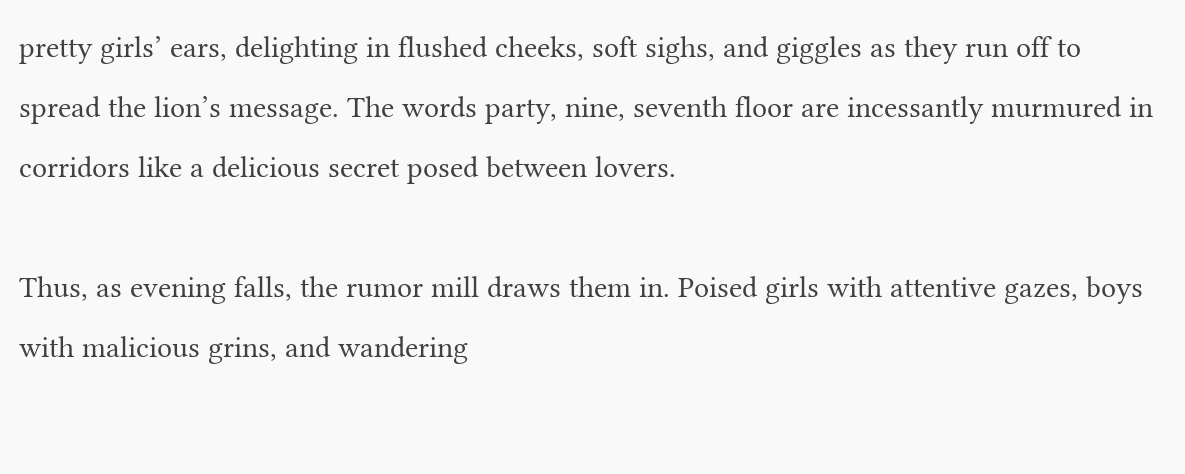pretty girls’ ears, delighting in flushed cheeks, soft sighs, and giggles as they run off to spread the lion’s message. The words party, nine, seventh floor are incessantly murmured in corridors like a delicious secret posed between lovers.

Thus, as evening falls, the rumor mill draws them in. Poised girls with attentive gazes, boys with malicious grins, and wandering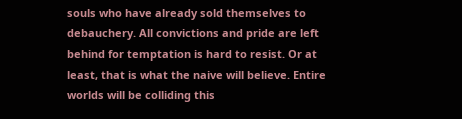souls who have already sold themselves to debauchery. All convictions and pride are left behind for temptation is hard to resist. Or at least, that is what the naive will believe. Entire worlds will be colliding this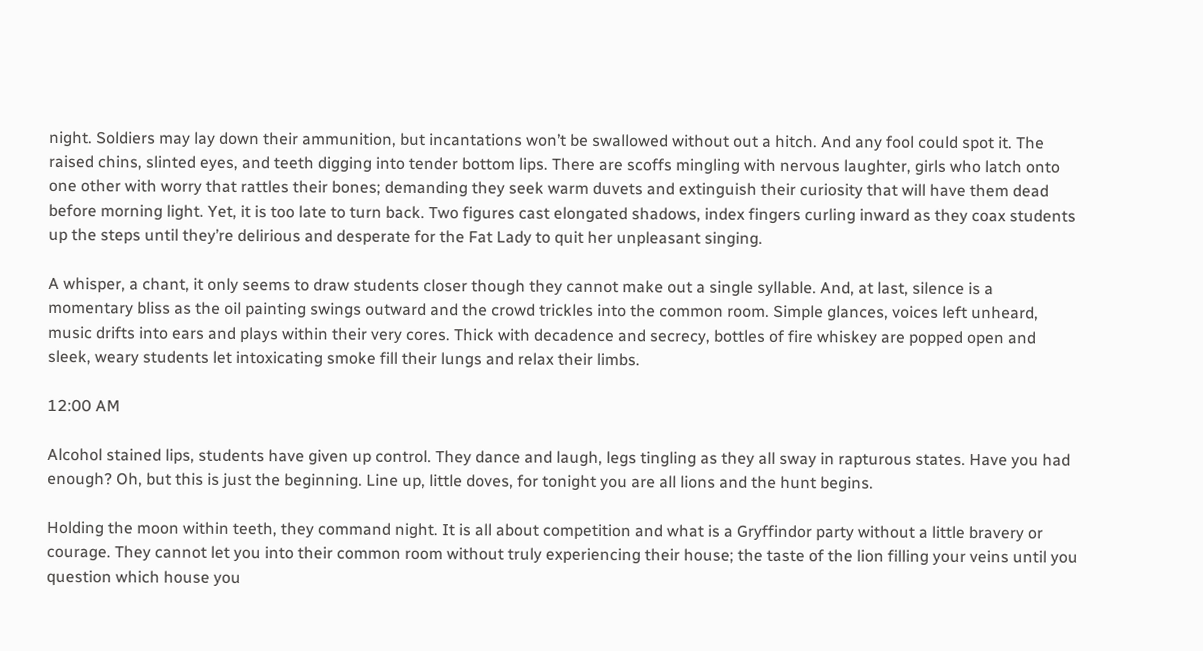night. Soldiers may lay down their ammunition, but incantations won’t be swallowed without out a hitch. And any fool could spot it. The raised chins, slinted eyes, and teeth digging into tender bottom lips. There are scoffs mingling with nervous laughter, girls who latch onto one other with worry that rattles their bones; demanding they seek warm duvets and extinguish their curiosity that will have them dead before morning light. Yet, it is too late to turn back. Two figures cast elongated shadows, index fingers curling inward as they coax students up the steps until they’re delirious and desperate for the Fat Lady to quit her unpleasant singing.

A whisper, a chant, it only seems to draw students closer though they cannot make out a single syllable. And, at last, silence is a momentary bliss as the oil painting swings outward and the crowd trickles into the common room. Simple glances, voices left unheard, music drifts into ears and plays within their very cores. Thick with decadence and secrecy, bottles of fire whiskey are popped open and sleek, weary students let intoxicating smoke fill their lungs and relax their limbs.

12:00 AM

Alcohol stained lips, students have given up control. They dance and laugh, legs tingling as they all sway in rapturous states. Have you had enough? Oh, but this is just the beginning. Line up, little doves, for tonight you are all lions and the hunt begins.

Holding the moon within teeth, they command night. It is all about competition and what is a Gryffindor party without a little bravery or courage. They cannot let you into their common room without truly experiencing their house; the taste of the lion filling your veins until you question which house you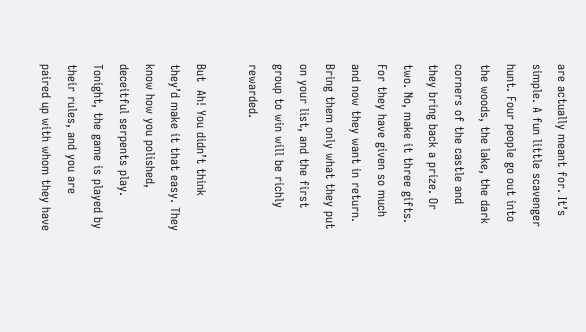are actually meant for. It’s simple. A fun little scavenger hunt. Four people go out into the woods, the lake, the dark corners of the castle and they bring back a prize. Or two. No, make it three gifts. For they have given so much and now they want in return. Bring them only what they put on your list, and the first group to win will be richly rewarded.

But  Ah! You didn’t think they’d make it that easy. They know how you polished, deceitful serpents play. Tonight, the game is played by their rules, and you are paired up with whom they have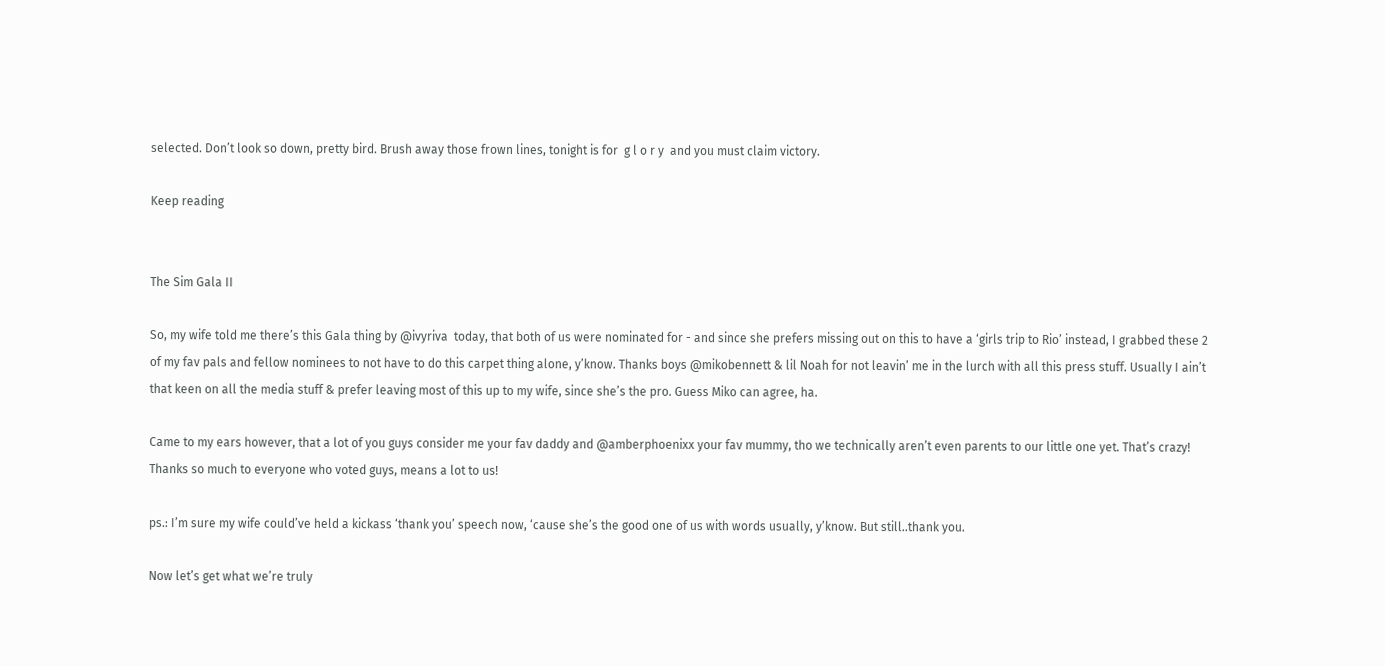selected. Don’t look so down, pretty bird. Brush away those frown lines, tonight is for  g l o r y  and you must claim victory.

Keep reading


The Sim Gala II

So, my wife told me there’s this Gala thing by @ivyriva  today, that both of us were nominated for - and since she prefers missing out on this to have a ‘girls trip to Rio’ instead, I grabbed these 2 of my fav pals and fellow nominees to not have to do this carpet thing alone, y’know. Thanks boys @mikobennett & lil Noah for not leavin’ me in the lurch with all this press stuff. Usually I ain’t that keen on all the media stuff & prefer leaving most of this up to my wife, since she’s the pro. Guess Miko can agree, ha.

Came to my ears however, that a lot of you guys consider me your fav daddy and @amberphoenixx your fav mummy, tho we technically aren’t even parents to our little one yet. That’s crazy! Thanks so much to everyone who voted guys, means a lot to us!

ps.: I’m sure my wife could’ve held a kickass ‘thank you’ speech now, ‘cause she’s the good one of us with words usually, y’know. But still..thank you.

Now let’s get what we’re truly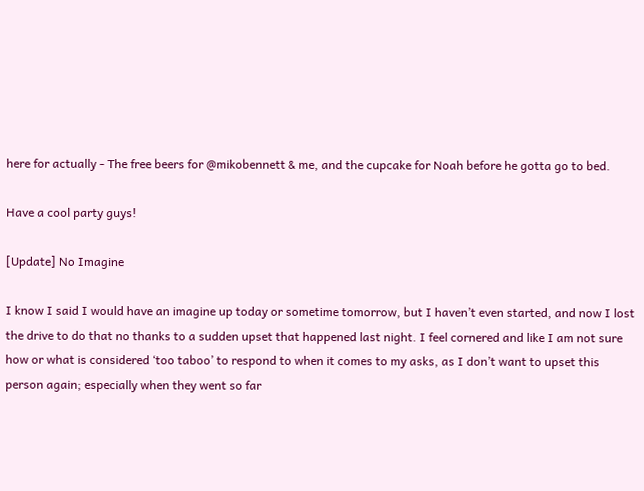here for actually - The free beers for @mikobennett & me, and the cupcake for Noah before he gotta go to bed.

Have a cool party guys!

[Update] No Imagine

I know I said I would have an imagine up today or sometime tomorrow, but I haven’t even started, and now I lost the drive to do that no thanks to a sudden upset that happened last night. I feel cornered and like I am not sure how or what is considered ‘too taboo’ to respond to when it comes to my asks, as I don’t want to upset this person again; especially when they went so far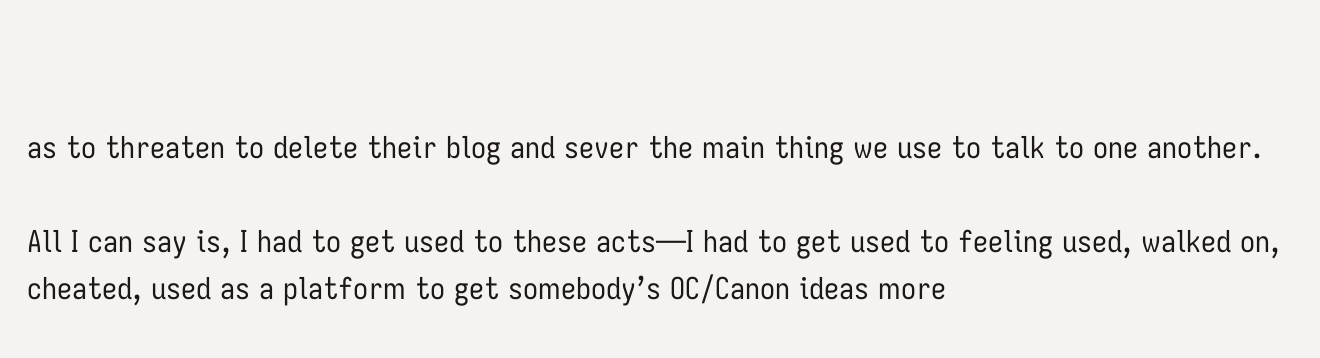as to threaten to delete their blog and sever the main thing we use to talk to one another.

All I can say is, I had to get used to these acts—I had to get used to feeling used, walked on, cheated, used as a platform to get somebody’s OC/Canon ideas more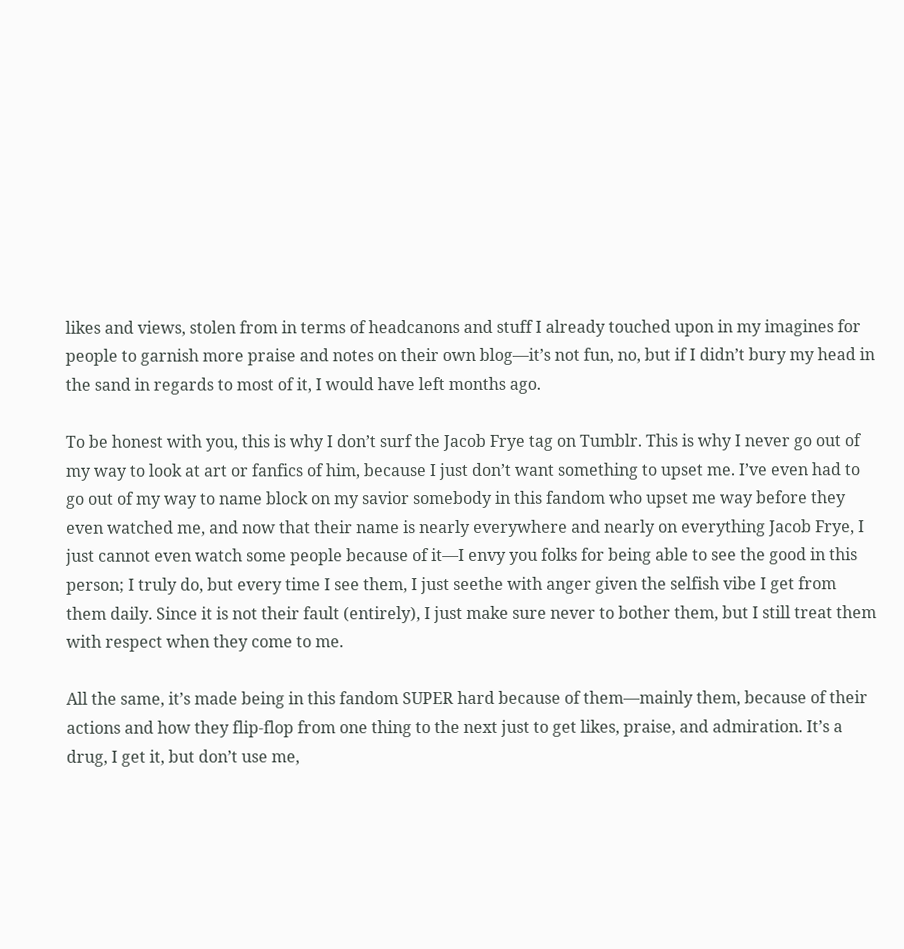likes and views, stolen from in terms of headcanons and stuff I already touched upon in my imagines for people to garnish more praise and notes on their own blog—it’s not fun, no, but if I didn’t bury my head in the sand in regards to most of it, I would have left months ago.

To be honest with you, this is why I don’t surf the Jacob Frye tag on Tumblr. This is why I never go out of my way to look at art or fanfics of him, because I just don’t want something to upset me. I’ve even had to go out of my way to name block on my savior somebody in this fandom who upset me way before they even watched me, and now that their name is nearly everywhere and nearly on everything Jacob Frye, I just cannot even watch some people because of it—I envy you folks for being able to see the good in this person; I truly do, but every time I see them, I just seethe with anger given the selfish vibe I get from them daily. Since it is not their fault (entirely), I just make sure never to bother them, but I still treat them with respect when they come to me.

All the same, it’s made being in this fandom SUPER hard because of them—mainly them, because of their actions and how they flip-flop from one thing to the next just to get likes, praise, and admiration. It’s a drug, I get it, but don’t use me,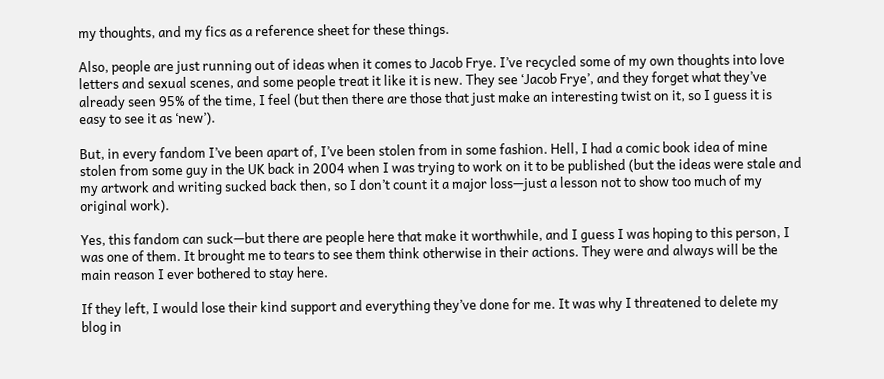my thoughts, and my fics as a reference sheet for these things.

Also, people are just running out of ideas when it comes to Jacob Frye. I’ve recycled some of my own thoughts into love letters and sexual scenes, and some people treat it like it is new. They see ‘Jacob Frye’, and they forget what they’ve already seen 95% of the time, I feel (but then there are those that just make an interesting twist on it, so I guess it is easy to see it as ‘new’).

But, in every fandom I’ve been apart of, I’ve been stolen from in some fashion. Hell, I had a comic book idea of mine stolen from some guy in the UK back in 2004 when I was trying to work on it to be published (but the ideas were stale and my artwork and writing sucked back then, so I don’t count it a major loss—just a lesson not to show too much of my original work).

Yes, this fandom can suck—but there are people here that make it worthwhile, and I guess I was hoping to this person, I was one of them. It brought me to tears to see them think otherwise in their actions. They were and always will be the main reason I ever bothered to stay here.

If they left, I would lose their kind support and everything they’ve done for me. It was why I threatened to delete my blog in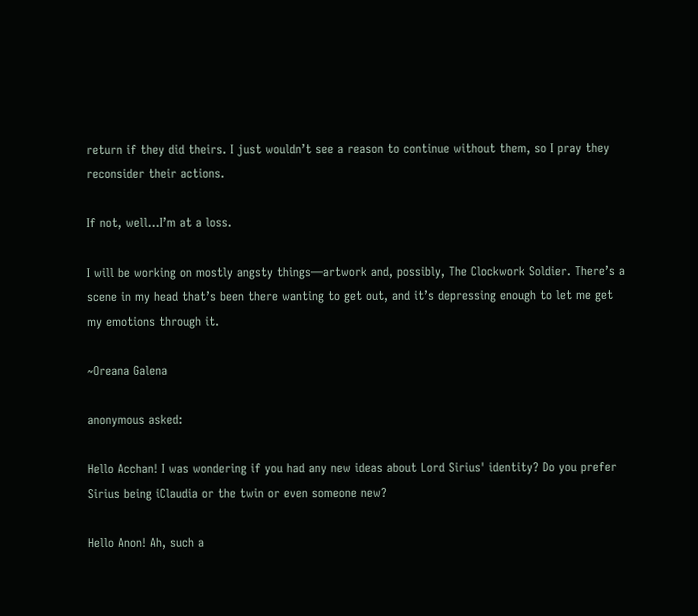return if they did theirs. I just wouldn’t see a reason to continue without them, so I pray they reconsider their actions.

If not, well…I’m at a loss.

I will be working on mostly angsty things—artwork and, possibly, The Clockwork Soldier. There’s a scene in my head that’s been there wanting to get out, and it’s depressing enough to let me get my emotions through it.

~Oreana Galena

anonymous asked:

Hello Acchan! I was wondering if you had any new ideas about Lord Sirius' identity? Do you prefer Sirius being iClaudia or the twin or even someone new?

Hello Anon! Ah, such a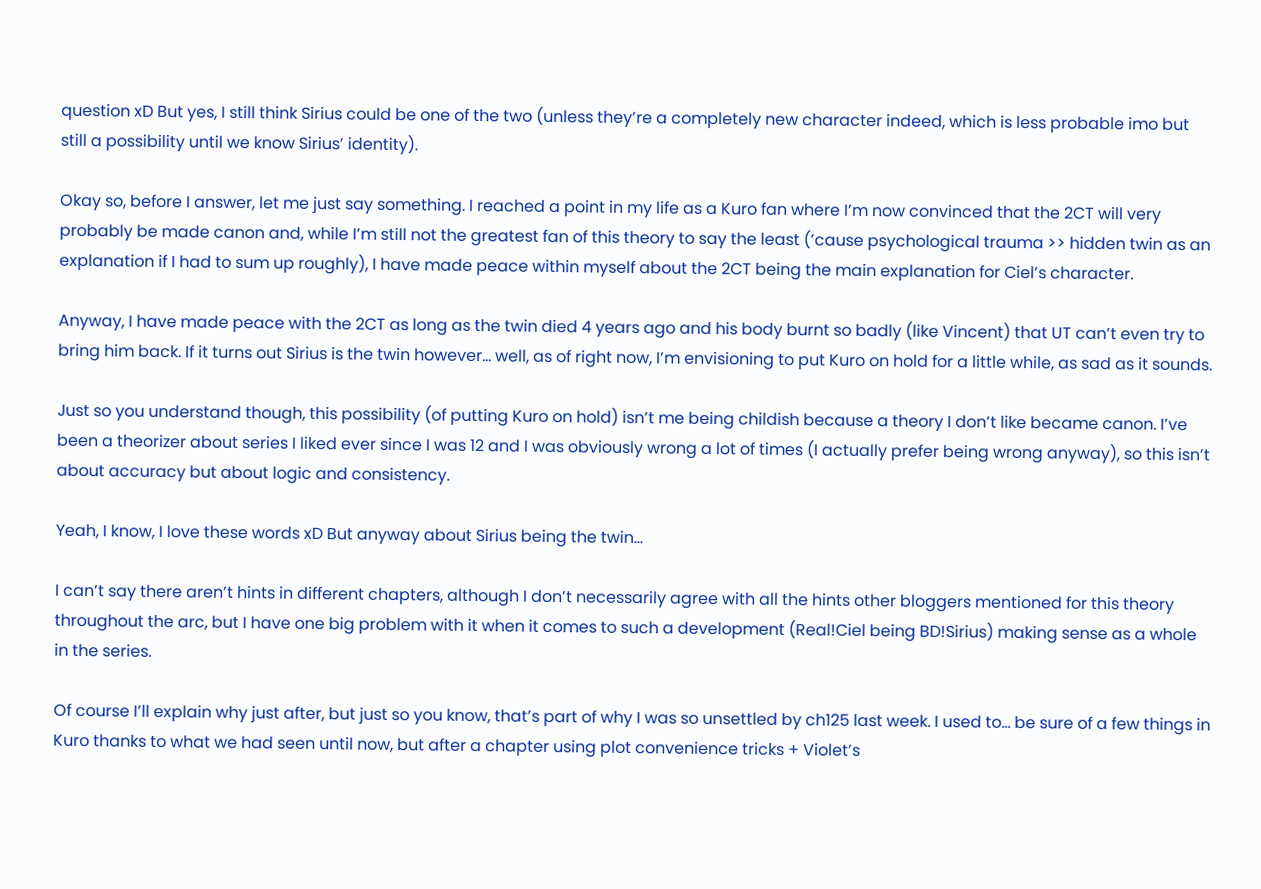question xD But yes, I still think Sirius could be one of the two (unless they’re a completely new character indeed, which is less probable imo but still a possibility until we know Sirius’ identity).

Okay so, before I answer, let me just say something. I reached a point in my life as a Kuro fan where I’m now convinced that the 2CT will very probably be made canon and, while I’m still not the greatest fan of this theory to say the least (’cause psychological trauma >> hidden twin as an explanation if I had to sum up roughly), I have made peace within myself about the 2CT being the main explanation for Ciel’s character.

Anyway, I have made peace with the 2CT as long as the twin died 4 years ago and his body burnt so badly (like Vincent) that UT can’t even try to bring him back. If it turns out Sirius is the twin however… well, as of right now, I’m envisioning to put Kuro on hold for a little while, as sad as it sounds.

Just so you understand though, this possibility (of putting Kuro on hold) isn’t me being childish because a theory I don’t like became canon. I’ve been a theorizer about series I liked ever since I was 12 and I was obviously wrong a lot of times (I actually prefer being wrong anyway), so this isn’t about accuracy but about logic and consistency.

Yeah, I know, I love these words xD But anyway about Sirius being the twin…

I can’t say there aren’t hints in different chapters, although I don’t necessarily agree with all the hints other bloggers mentioned for this theory throughout the arc, but I have one big problem with it when it comes to such a development (Real!Ciel being BD!Sirius) making sense as a whole in the series.

Of course I’ll explain why just after, but just so you know, that’s part of why I was so unsettled by ch125 last week. I used to… be sure of a few things in Kuro thanks to what we had seen until now, but after a chapter using plot convenience tricks + Violet’s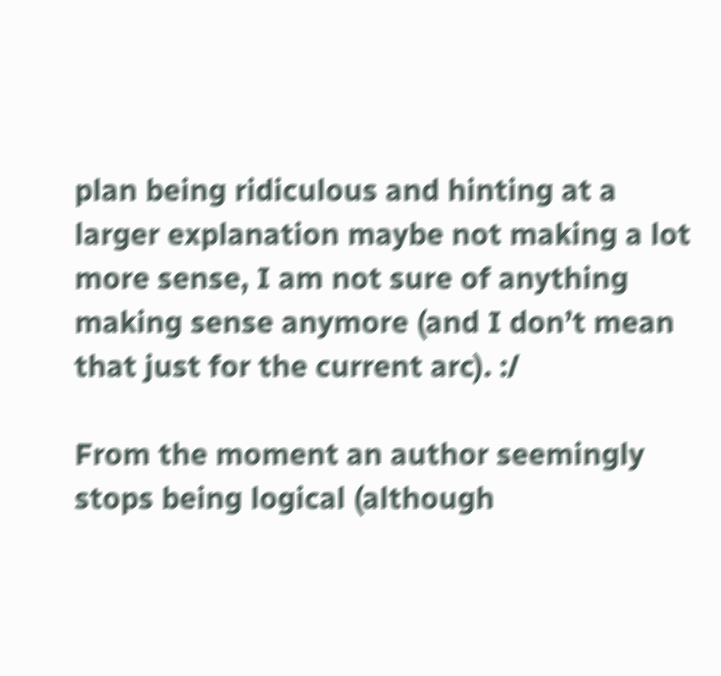plan being ridiculous and hinting at a larger explanation maybe not making a lot more sense, I am not sure of anything making sense anymore (and I don’t mean that just for the current arc). :/

From the moment an author seemingly stops being logical (although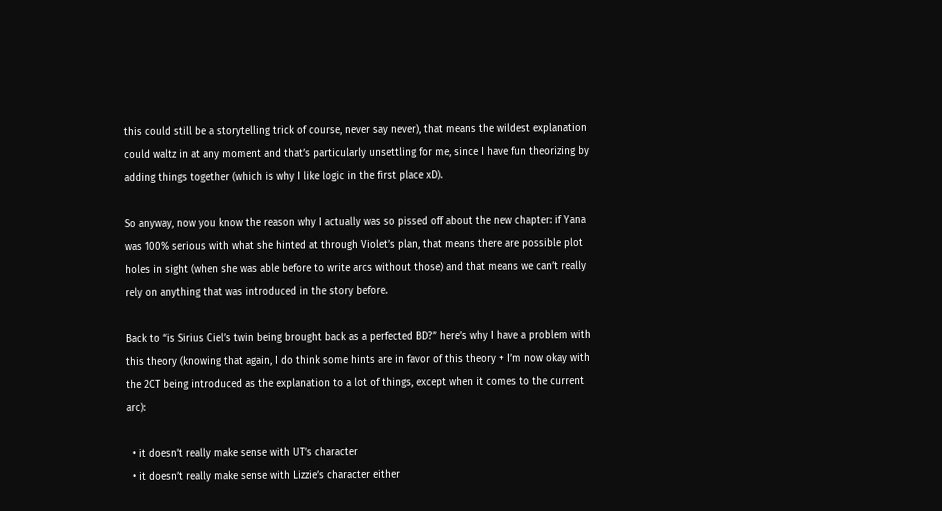this could still be a storytelling trick of course, never say never), that means the wildest explanation could waltz in at any moment and that’s particularly unsettling for me, since I have fun theorizing by adding things together (which is why I like logic in the first place xD).

So anyway, now you know the reason why I actually was so pissed off about the new chapter: if Yana was 100% serious with what she hinted at through Violet’s plan, that means there are possible plot holes in sight (when she was able before to write arcs without those) and that means we can’t really rely on anything that was introduced in the story before.

Back to “is Sirius Ciel’s twin being brought back as a perfected BD?” here’s why I have a problem with this theory (knowing that again, I do think some hints are in favor of this theory + I’m now okay with the 2CT being introduced as the explanation to a lot of things, except when it comes to the current arc):

  • it doesn’t really make sense with UT’s character
  • it doesn’t really make sense with Lizzie’s character either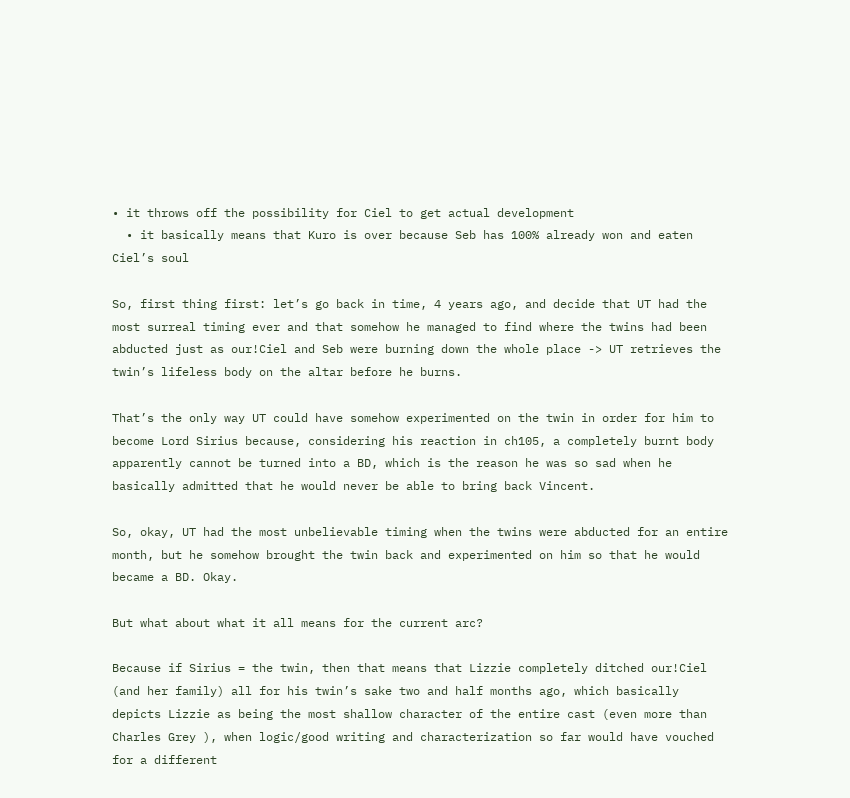• it throws off the possibility for Ciel to get actual development
  • it basically means that Kuro is over because Seb has 100% already won and eaten Ciel’s soul

So, first thing first: let’s go back in time, 4 years ago, and decide that UT had the most surreal timing ever and that somehow he managed to find where the twins had been abducted just as our!Ciel and Seb were burning down the whole place -> UT retrieves the twin’s lifeless body on the altar before he burns.

That’s the only way UT could have somehow experimented on the twin in order for him to become Lord Sirius because, considering his reaction in ch105, a completely burnt body apparently cannot be turned into a BD, which is the reason he was so sad when he basically admitted that he would never be able to bring back Vincent.

So, okay, UT had the most unbelievable timing when the twins were abducted for an entire month, but he somehow brought the twin back and experimented on him so that he would became a BD. Okay.

But what about what it all means for the current arc?

Because if Sirius = the twin, then that means that Lizzie completely ditched our!Ciel (and her family) all for his twin’s sake two and half months ago, which basically depicts Lizzie as being the most shallow character of the entire cast (even more than Charles Grey ), when logic/good writing and characterization so far would have vouched for a different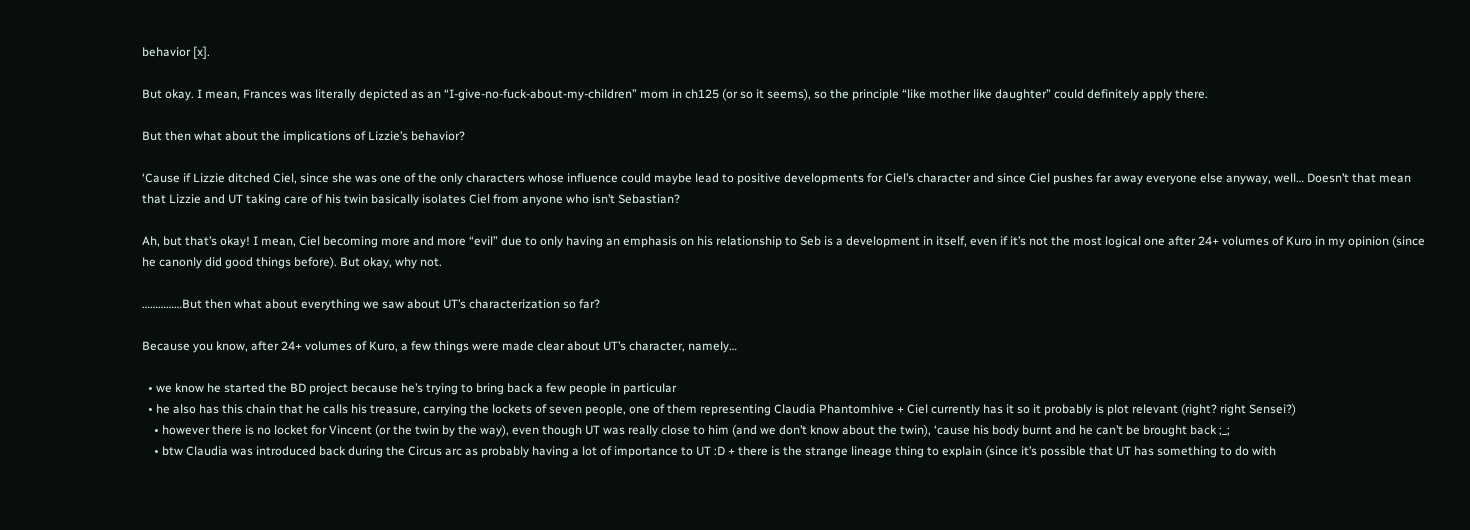behavior [x].

But okay. I mean, Frances was literally depicted as an “I-give-no-fuck-about-my-children” mom in ch125 (or so it seems), so the principle “like mother like daughter” could definitely apply there.

But then what about the implications of Lizzie’s behavior?

‘Cause if Lizzie ditched Ciel, since she was one of the only characters whose influence could maybe lead to positive developments for Ciel’s character and since Ciel pushes far away everyone else anyway, well… Doesn’t that mean that Lizzie and UT taking care of his twin basically isolates Ciel from anyone who isn’t Sebastian?

Ah, but that’s okay! I mean, Ciel becoming more and more “evil” due to only having an emphasis on his relationship to Seb is a development in itself, even if it’s not the most logical one after 24+ volumes of Kuro in my opinion (since he canonly did good things before). But okay, why not.

……………But then what about everything we saw about UT’s characterization so far?

Because you know, after 24+ volumes of Kuro, a few things were made clear about UT’s character, namely…

  • we know he started the BD project because he’s trying to bring back a few people in particular
  • he also has this chain that he calls his treasure, carrying the lockets of seven people, one of them representing Claudia Phantomhive + Ciel currently has it so it probably is plot relevant (right? right Sensei?)
    • however there is no locket for Vincent (or the twin by the way), even though UT was really close to him (and we don’t know about the twin), ‘cause his body burnt and he can’t be brought back ;_;
    • btw Claudia was introduced back during the Circus arc as probably having a lot of importance to UT :D + there is the strange lineage thing to explain (since it’s possible that UT has something to do with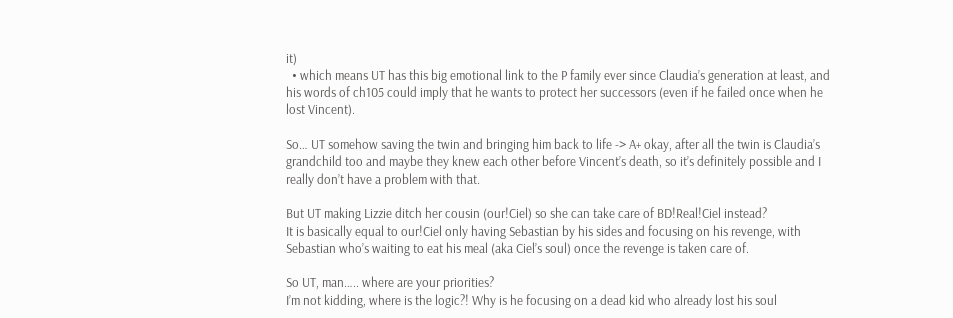it)
  • which means UT has this big emotional link to the P family ever since Claudia’s generation at least, and his words of ch105 could imply that he wants to protect her successors (even if he failed once when he lost Vincent).

So… UT somehow saving the twin and bringing him back to life -> A+ okay, after all the twin is Claudia’s grandchild too and maybe they knew each other before Vincent’s death, so it’s definitely possible and I really don’t have a problem with that.

But UT making Lizzie ditch her cousin (our!Ciel) so she can take care of BD!Real!Ciel instead?
It is basically equal to our!Ciel only having Sebastian by his sides and focusing on his revenge, with Sebastian who’s waiting to eat his meal (aka Ciel’s soul) once the revenge is taken care of.

So UT, man….. where are your priorities?
I’m not kidding, where is the logic?! Why is he focusing on a dead kid who already lost his soul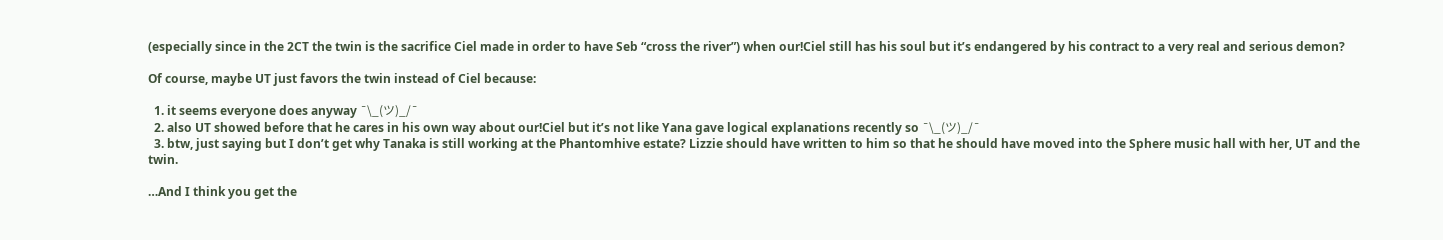(especially since in the 2CT the twin is the sacrifice Ciel made in order to have Seb “cross the river”) when our!Ciel still has his soul but it’s endangered by his contract to a very real and serious demon?

Of course, maybe UT just favors the twin instead of Ciel because:

  1. it seems everyone does anyway ¯\_(ツ)_/¯
  2. also UT showed before that he cares in his own way about our!Ciel but it’s not like Yana gave logical explanations recently so ¯\_(ツ)_/¯
  3. btw, just saying but I don’t get why Tanaka is still working at the Phantomhive estate? Lizzie should have written to him so that he should have moved into the Sphere music hall with her, UT and the twin.

…And I think you get the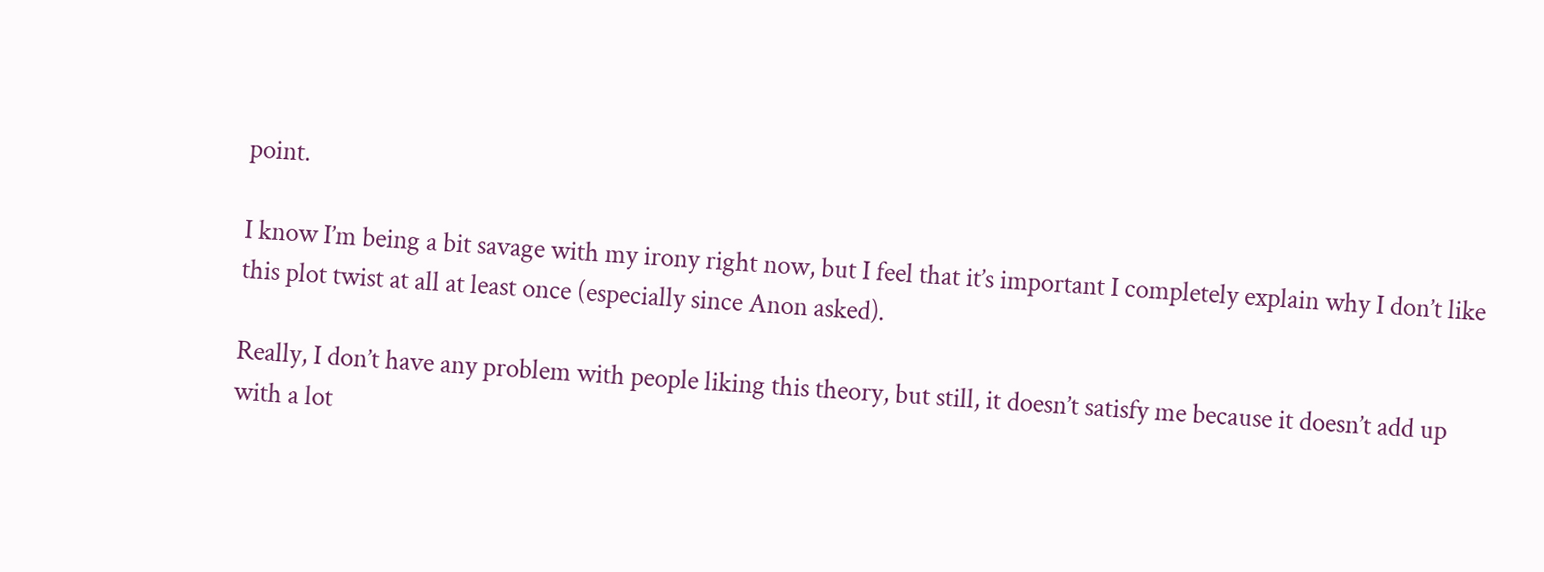point.

I know I’m being a bit savage with my irony right now, but I feel that it’s important I completely explain why I don’t like this plot twist at all at least once (especially since Anon asked).

Really, I don’t have any problem with people liking this theory, but still, it doesn’t satisfy me because it doesn’t add up with a lot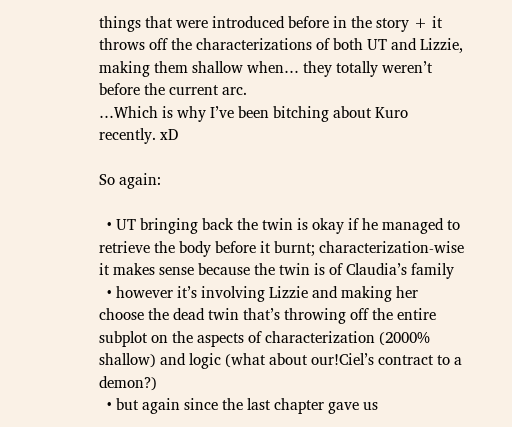things that were introduced before in the story + it throws off the characterizations of both UT and Lizzie, making them shallow when… they totally weren’t before the current arc.
…Which is why I’ve been bitching about Kuro recently. xD

So again:

  • UT bringing back the twin is okay if he managed to retrieve the body before it burnt; characterization-wise it makes sense because the twin is of Claudia’s family
  • however it’s involving Lizzie and making her choose the dead twin that’s throwing off the entire subplot on the aspects of characterization (2000% shallow) and logic (what about our!Ciel’s contract to a demon?)
  • but again since the last chapter gave us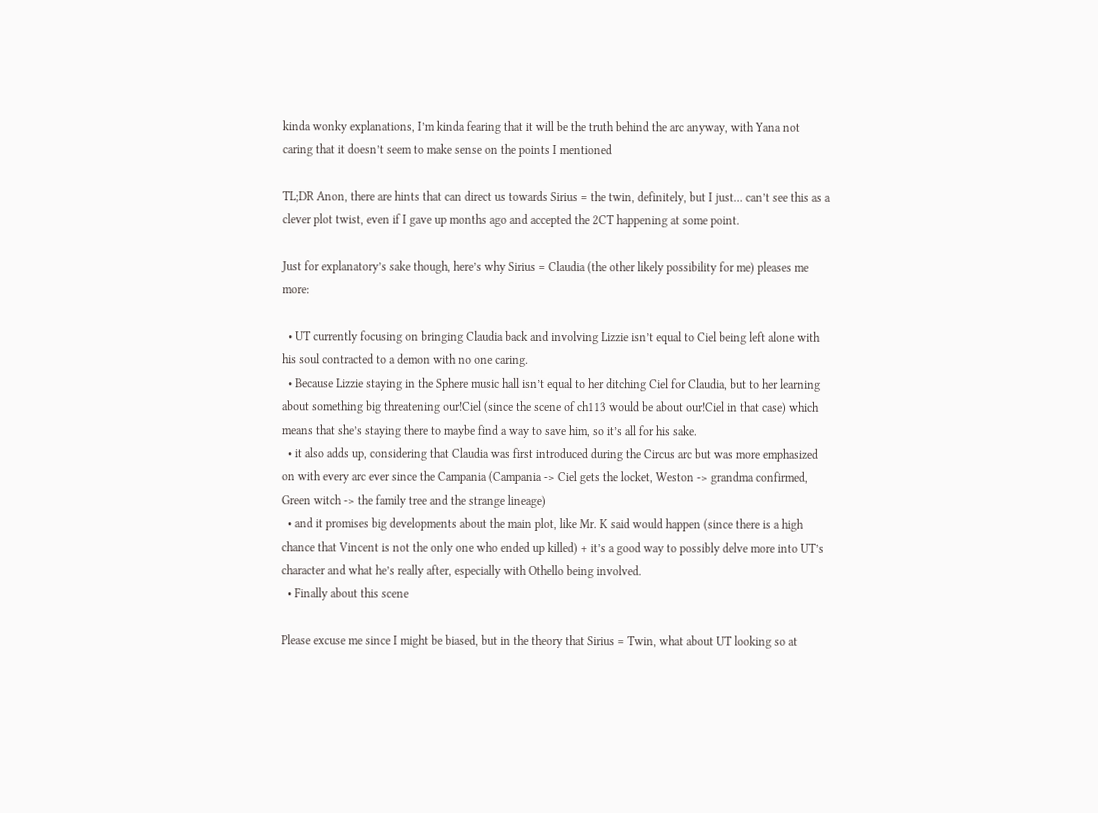kinda wonky explanations, I’m kinda fearing that it will be the truth behind the arc anyway, with Yana not caring that it doesn’t seem to make sense on the points I mentioned

TL;DR Anon, there are hints that can direct us towards Sirius = the twin, definitely, but I just… can’t see this as a clever plot twist, even if I gave up months ago and accepted the 2CT happening at some point.

Just for explanatory’s sake though, here’s why Sirius = Claudia (the other likely possibility for me) pleases me more:

  • UT currently focusing on bringing Claudia back and involving Lizzie isn’t equal to Ciel being left alone with his soul contracted to a demon with no one caring.
  • Because Lizzie staying in the Sphere music hall isn’t equal to her ditching Ciel for Claudia, but to her learning about something big threatening our!Ciel (since the scene of ch113 would be about our!Ciel in that case) which means that she’s staying there to maybe find a way to save him, so it’s all for his sake.
  • it also adds up, considering that Claudia was first introduced during the Circus arc but was more emphasized on with every arc ever since the Campania (Campania -> Ciel gets the locket, Weston -> grandma confirmed, Green witch -> the family tree and the strange lineage)
  • and it promises big developments about the main plot, like Mr. K said would happen (since there is a high chance that Vincent is not the only one who ended up killed) + it’s a good way to possibly delve more into UT’s character and what he’s really after, especially with Othello being involved.
  • Finally about this scene

Please excuse me since I might be biased, but in the theory that Sirius = Twin, what about UT looking so at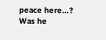peace here…? Was he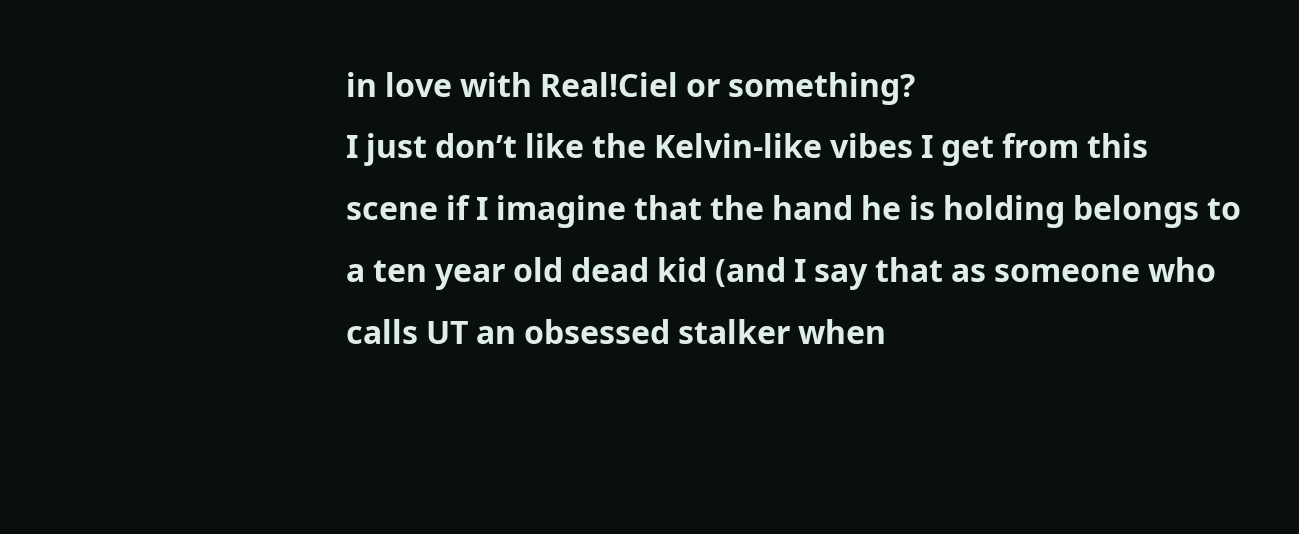in love with Real!Ciel or something?
I just don’t like the Kelvin-like vibes I get from this scene if I imagine that the hand he is holding belongs to a ten year old dead kid (and I say that as someone who calls UT an obsessed stalker when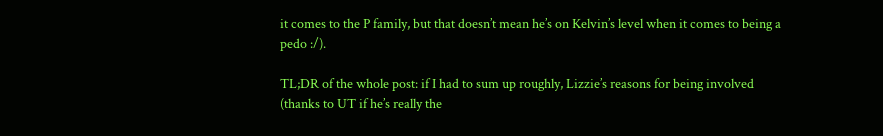it comes to the P family, but that doesn’t mean he’s on Kelvin’s level when it comes to being a pedo :/).

TL;DR of the whole post: if I had to sum up roughly, Lizzie’s reasons for being involved (thanks to UT if he’s really the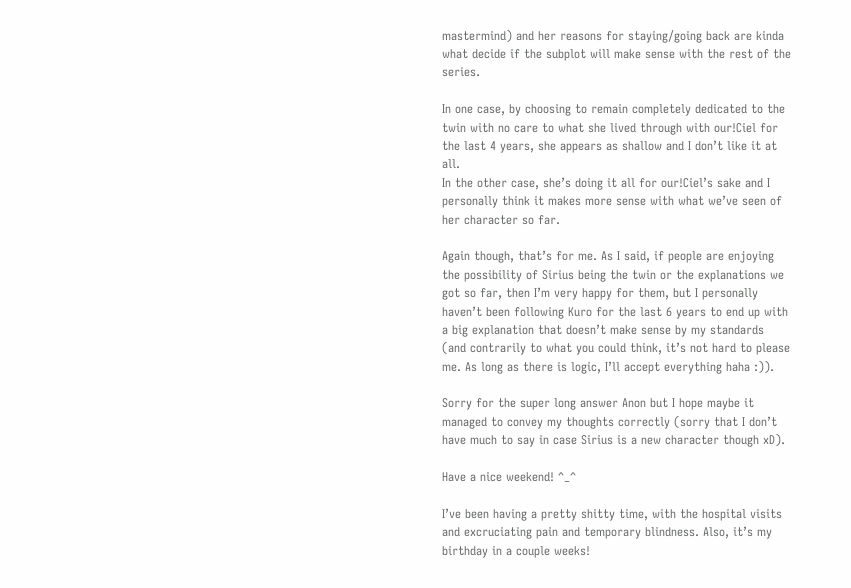mastermind) and her reasons for staying/going back are kinda what decide if the subplot will make sense with the rest of the series.

In one case, by choosing to remain completely dedicated to the twin with no care to what she lived through with our!Ciel for the last 4 years, she appears as shallow and I don’t like it at all.
In the other case, she’s doing it all for our!Ciel’s sake and I personally think it makes more sense with what we’ve seen of her character so far.

Again though, that’s for me. As I said, if people are enjoying the possibility of Sirius being the twin or the explanations we got so far, then I’m very happy for them, but I personally haven’t been following Kuro for the last 6 years to end up with a big explanation that doesn’t make sense by my standards (and contrarily to what you could think, it’s not hard to please me. As long as there is logic, I’ll accept everything haha :)).

Sorry for the super long answer Anon but I hope maybe it managed to convey my thoughts correctly (sorry that I don’t have much to say in case Sirius is a new character though xD).

Have a nice weekend! ^_^

I’ve been having a pretty shitty time, with the hospital visits and excruciating pain and temporary blindness. Also, it’s my birthday in a couple weeks!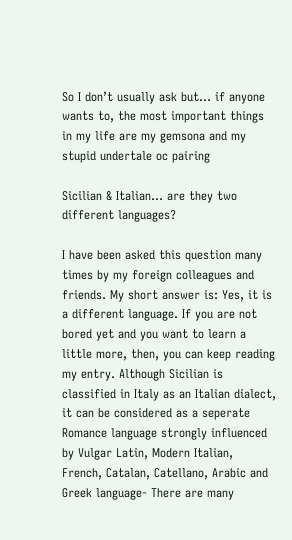So I don’t usually ask but… if anyone wants to, the most important things in my life are my gemsona and my stupid undertale oc pairing

Sicilian & Italian... are they two different languages?

I have been asked this question many times by my foreign colleagues and friends. My short answer is: Yes, it is a different language. If you are not bored yet and you want to learn a little more, then, you can keep reading my entry. Although Sicilian is classified in Italy as an Italian dialect, it can be considered as a seperate Romance language strongly influenced by Vulgar Latin, Modern Italian, French, Catalan, Catellano, Arabic and Greek language- There are many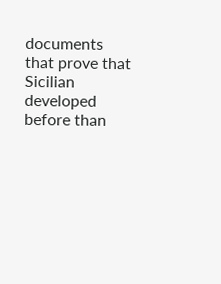documents that prove that Sicilian developed before than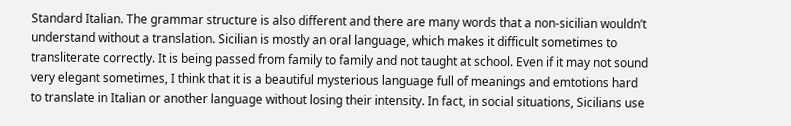Standard Italian. The grammar structure is also different and there are many words that a non-sicilian wouldn’t understand without a translation. Sicilian is mostly an oral language, which makes it difficult sometimes to transliterate correctly. It is being passed from family to family and not taught at school. Even if it may not sound very elegant sometimes, I think that it is a beautiful mysterious language full of meanings and emtotions hard to translate in Italian or another language without losing their intensity. In fact, in social situations, Sicilians use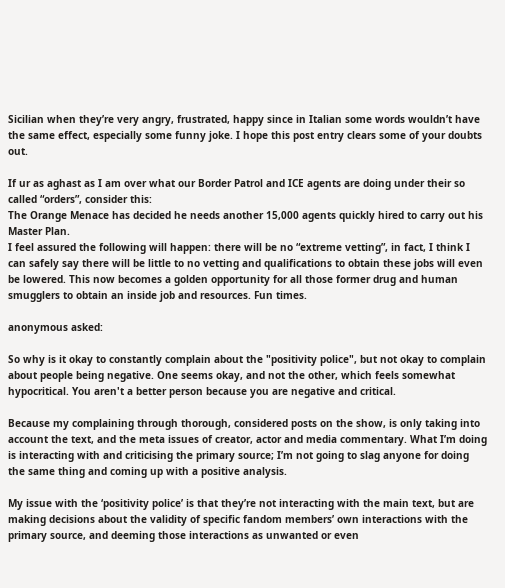Sicilian when they’re very angry, frustrated, happy since in Italian some words wouldn’t have the same effect, especially some funny joke. I hope this post entry clears some of your doubts out.

If ur as aghast as I am over what our Border Patrol and ICE agents are doing under their so called “orders”, consider this:
The Orange Menace has decided he needs another 15,000 agents quickly hired to carry out his Master Plan.
I feel assured the following will happen: there will be no “extreme vetting”, in fact, I think I can safely say there will be little to no vetting and qualifications to obtain these jobs will even be lowered. This now becomes a golden opportunity for all those former drug and human smugglers to obtain an inside job and resources. Fun times.

anonymous asked:

So why is it okay to constantly complain about the "positivity police", but not okay to complain about people being negative. One seems okay, and not the other, which feels somewhat hypocritical. You aren't a better person because you are negative and critical.

Because my complaining through thorough, considered posts on the show, is only taking into account the text, and the meta issues of creator, actor and media commentary. What I’m doing is interacting with and criticising the primary source; I’m not going to slag anyone for doing the same thing and coming up with a positive analysis.

My issue with the ‘positivity police’ is that they’re not interacting with the main text, but are making decisions about the validity of specific fandom members’ own interactions with the primary source, and deeming those interactions as unwanted or even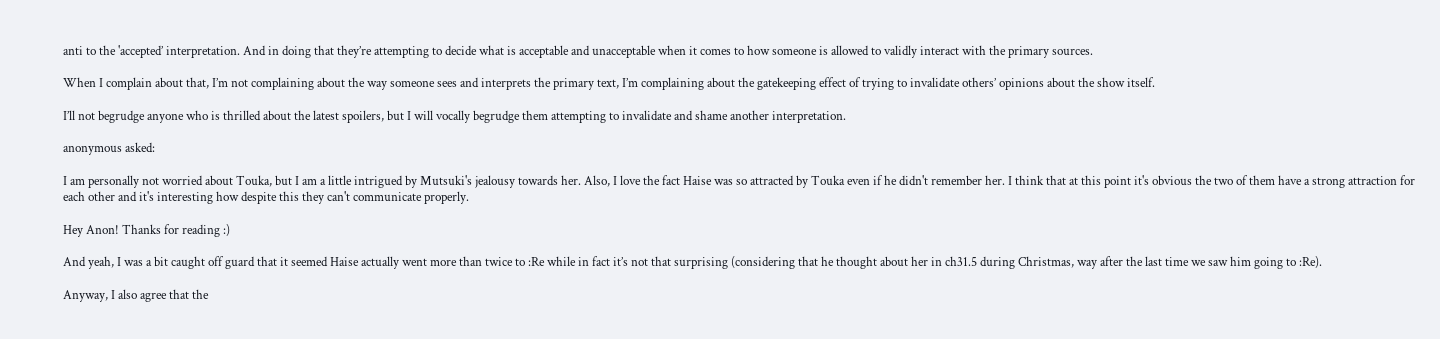anti to the 'accepted’ interpretation. And in doing that they’re attempting to decide what is acceptable and unacceptable when it comes to how someone is allowed to validly interact with the primary sources.

When I complain about that, I’m not complaining about the way someone sees and interprets the primary text, I’m complaining about the gatekeeping effect of trying to invalidate others’ opinions about the show itself.

I’ll not begrudge anyone who is thrilled about the latest spoilers, but I will vocally begrudge them attempting to invalidate and shame another interpretation.

anonymous asked:

I am personally not worried about Touka, but I am a little intrigued by Mutsuki's jealousy towards her. Also, I love the fact Haise was so attracted by Touka even if he didn't remember her. I think that at this point it's obvious the two of them have a strong attraction for each other and it's interesting how despite this they can't communicate properly.

Hey Anon! Thanks for reading :)

And yeah, I was a bit caught off guard that it seemed Haise actually went more than twice to :Re while in fact it’s not that surprising (considering that he thought about her in ch31.5 during Christmas, way after the last time we saw him going to :Re).

Anyway, I also agree that the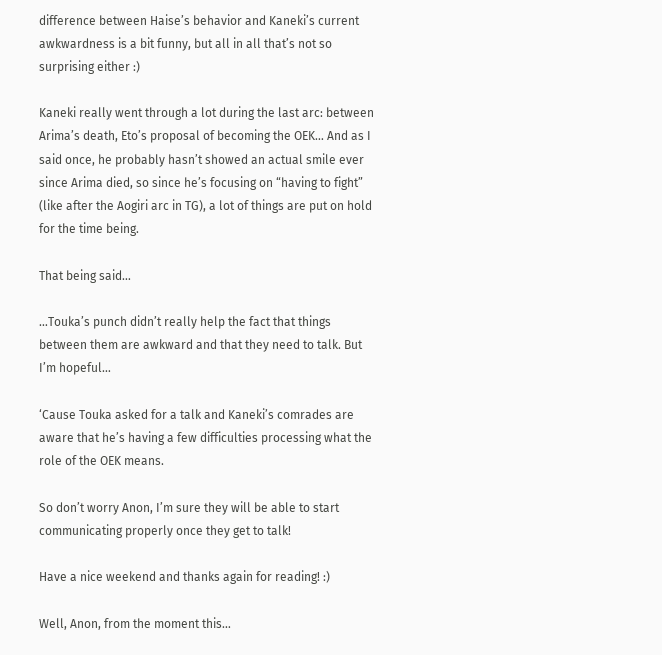difference between Haise’s behavior and Kaneki’s current awkwardness is a bit funny, but all in all that’s not so surprising either :)

Kaneki really went through a lot during the last arc: between Arima’s death, Eto’s proposal of becoming the OEK… And as I said once, he probably hasn’t showed an actual smile ever since Arima died, so since he’s focusing on “having to fight” (like after the Aogiri arc in TG), a lot of things are put on hold for the time being.

That being said…

…Touka’s punch didn’t really help the fact that things between them are awkward and that they need to talk. But I’m hopeful…

‘Cause Touka asked for a talk and Kaneki’s comrades are aware that he’s having a few difficulties processing what the role of the OEK means.

So don’t worry Anon, I’m sure they will be able to start communicating properly once they get to talk!

Have a nice weekend and thanks again for reading! :)

Well, Anon, from the moment this…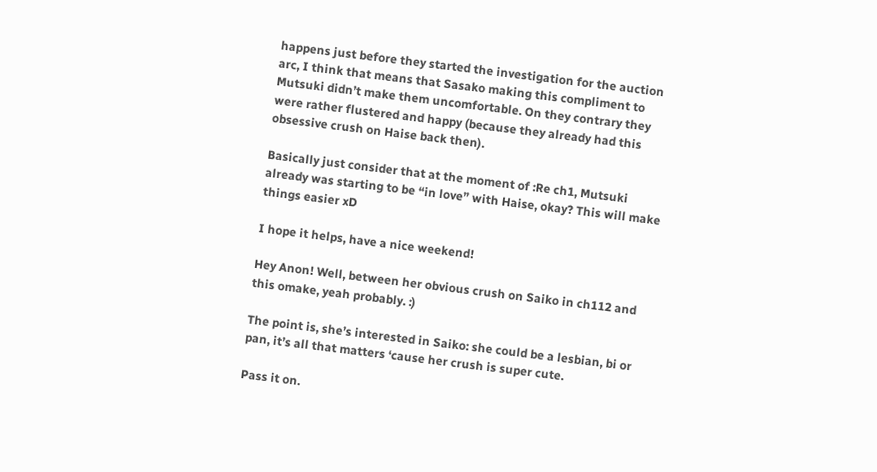happens just before they started the investigation for the auction arc, I think that means that Sasako making this compliment to Mutsuki didn’t make them uncomfortable. On they contrary they were rather flustered and happy (because they already had this obsessive crush on Haise back then).

Basically just consider that at the moment of :Re ch1, Mutsuki already was starting to be “in love” with Haise, okay? This will make things easier xD

I hope it helps, have a nice weekend!

Hey Anon! Well, between her obvious crush on Saiko in ch112 and this omake, yeah probably. :)

The point is, she’s interested in Saiko: she could be a lesbian, bi or pan, it’s all that matters ‘cause her crush is super cute.

Pass it on.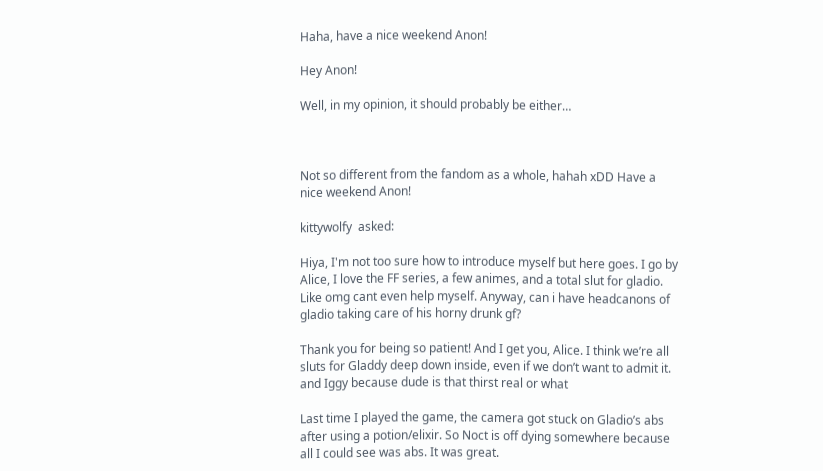Haha, have a nice weekend Anon!

Hey Anon!

Well, in my opinion, it should probably be either…



Not so different from the fandom as a whole, hahah xDD Have a nice weekend Anon!

kittywolfy  asked:

Hiya, I'm not too sure how to introduce myself but here goes. I go by Alice, I love the FF series, a few animes, and a total slut for gladio. Like omg cant even help myself. Anyway, can i have headcanons of gladio taking care of his horny drunk gf?

Thank you for being so patient! And I get you, Alice. I think we’re all sluts for Gladdy deep down inside, even if we don’t want to admit it. and Iggy because dude is that thirst real or what

Last time I played the game, the camera got stuck on Gladio’s abs after using a potion/elixir. So Noct is off dying somewhere because all I could see was abs. It was great.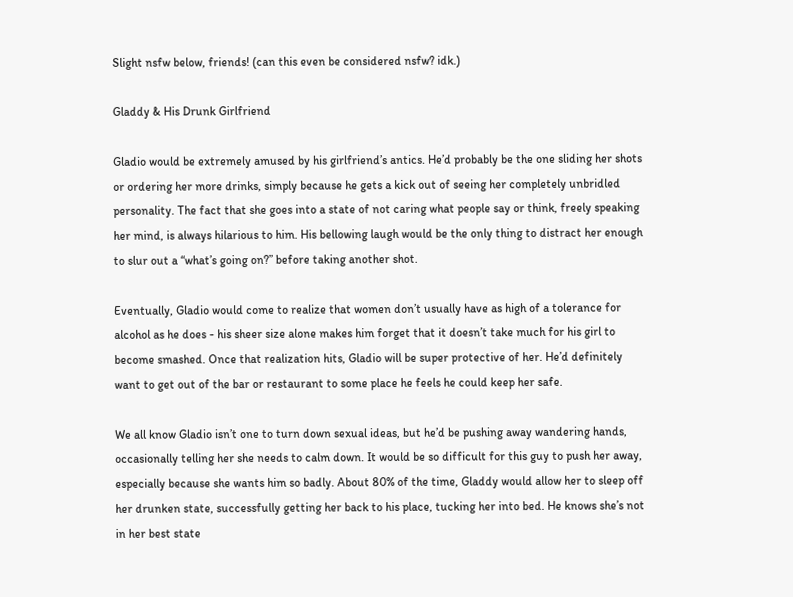Slight nsfw below, friends! (can this even be considered nsfw? idk.)

Gladdy & His Drunk Girlfriend

Gladio would be extremely amused by his girlfriend’s antics. He’d probably be the one sliding her shots or ordering her more drinks, simply because he gets a kick out of seeing her completely unbridled personality. The fact that she goes into a state of not caring what people say or think, freely speaking her mind, is always hilarious to him. His bellowing laugh would be the only thing to distract her enough to slur out a “what’s going on?” before taking another shot.

Eventually, Gladio would come to realize that women don’t usually have as high of a tolerance for alcohol as he does - his sheer size alone makes him forget that it doesn’t take much for his girl to become smashed. Once that realization hits, Gladio will be super protective of her. He’d definitely want to get out of the bar or restaurant to some place he feels he could keep her safe.

We all know Gladio isn’t one to turn down sexual ideas, but he’d be pushing away wandering hands, occasionally telling her she needs to calm down. It would be so difficult for this guy to push her away, especially because she wants him so badly. About 80% of the time, Gladdy would allow her to sleep off her drunken state, successfully getting her back to his place, tucking her into bed. He knows she’s not in her best state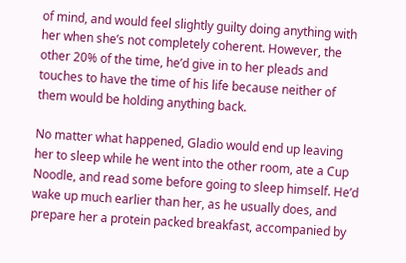of mind, and would feel slightly guilty doing anything with her when she’s not completely coherent. However, the other 20% of the time, he’d give in to her pleads and touches to have the time of his life because neither of them would be holding anything back.

No matter what happened, Gladio would end up leaving her to sleep while he went into the other room, ate a Cup Noodle, and read some before going to sleep himself. He’d wake up much earlier than her, as he usually does, and prepare her a protein packed breakfast, accompanied by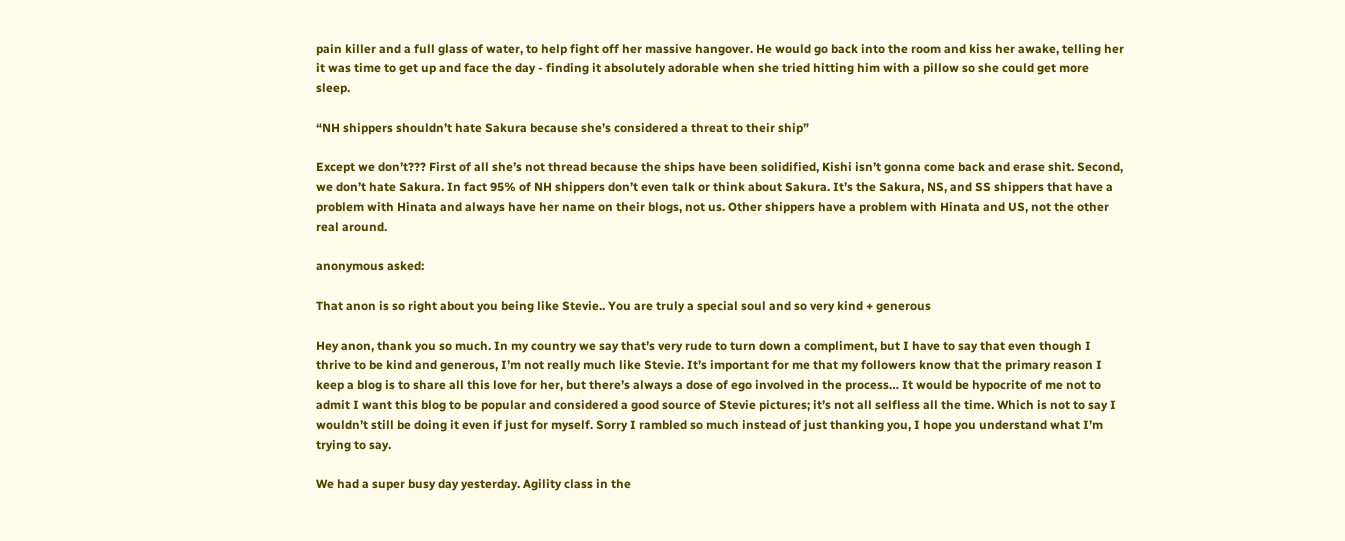pain killer and a full glass of water, to help fight off her massive hangover. He would go back into the room and kiss her awake, telling her it was time to get up and face the day - finding it absolutely adorable when she tried hitting him with a pillow so she could get more sleep.

“NH shippers shouldn’t hate Sakura because she’s considered a threat to their ship”

Except we don’t??? First of all she’s not thread because the ships have been solidified, Kishi isn’t gonna come back and erase shit. Second, we don’t hate Sakura. In fact 95% of NH shippers don’t even talk or think about Sakura. It’s the Sakura, NS, and SS shippers that have a problem with Hinata and always have her name on their blogs, not us. Other shippers have a problem with Hinata and US, not the other real around.

anonymous asked:

That anon is so right about you being like Stevie.. You are truly a special soul and so very kind + generous

Hey anon, thank you so much. In my country we say that’s very rude to turn down a compliment, but I have to say that even though I thrive to be kind and generous, I’m not really much like Stevie. It’s important for me that my followers know that the primary reason I keep a blog is to share all this love for her, but there’s always a dose of ego involved in the process… It would be hypocrite of me not to admit I want this blog to be popular and considered a good source of Stevie pictures; it’s not all selfless all the time. Which is not to say I wouldn’t still be doing it even if just for myself. Sorry I rambled so much instead of just thanking you, I hope you understand what I’m trying to say.

We had a super busy day yesterday. Agility class in the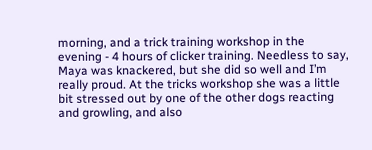morning, and a trick training workshop in the evening - 4 hours of clicker training. Needless to say, Maya was knackered, but she did so well and I’m really proud. At the tricks workshop she was a little bit stressed out by one of the other dogs reacting and growling, and also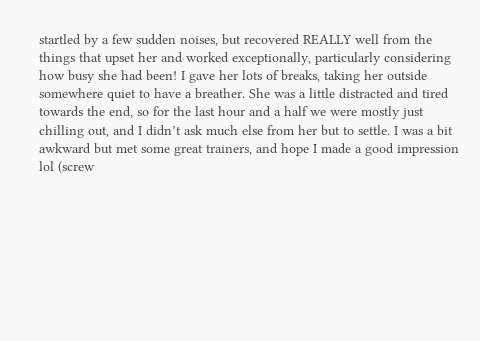startled by a few sudden noises, but recovered REALLY well from the things that upset her and worked exceptionally, particularly considering how busy she had been! I gave her lots of breaks, taking her outside somewhere quiet to have a breather. She was a little distracted and tired towards the end, so for the last hour and a half we were mostly just chilling out, and I didn’t ask much else from her but to settle. I was a bit awkward but met some great trainers, and hope I made a good impression lol (screw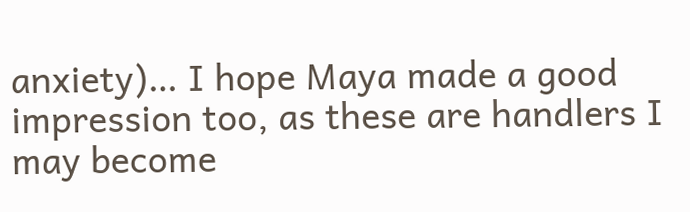anxiety)… I hope Maya made a good impression too, as these are handlers I may become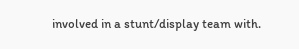involved in a stunt/display team with.